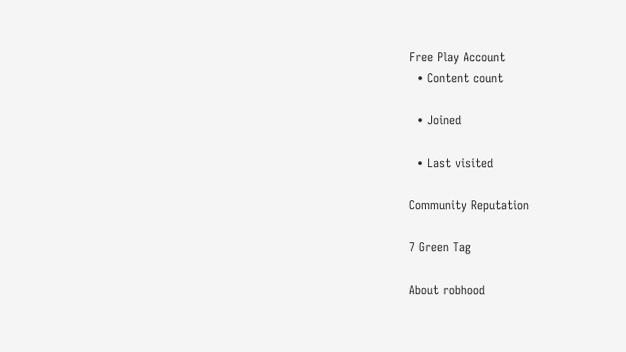Free Play Account
  • Content count

  • Joined

  • Last visited

Community Reputation

7 Green Tag

About robhood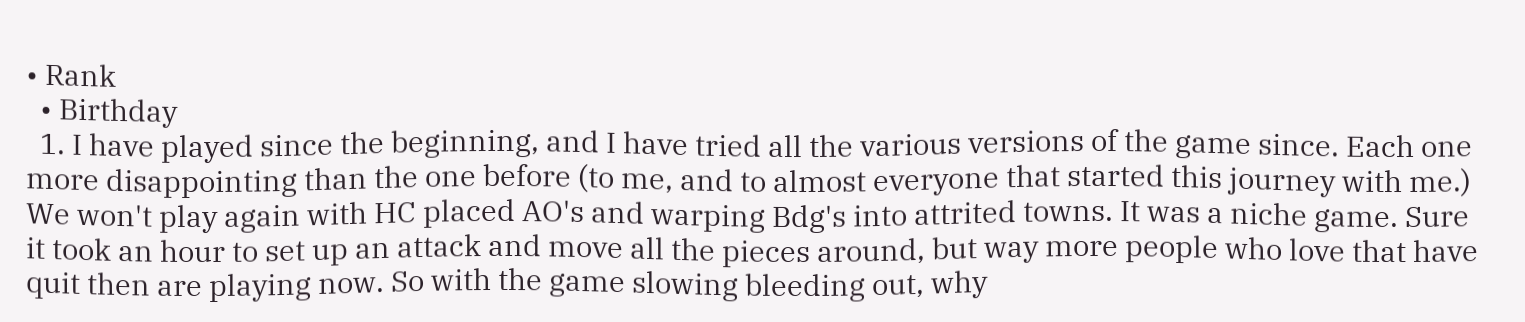• Rank
  • Birthday
  1. I have played since the beginning, and I have tried all the various versions of the game since. Each one more disappointing than the one before (to me, and to almost everyone that started this journey with me.) We won't play again with HC placed AO's and warping Bdg's into attrited towns. It was a niche game. Sure it took an hour to set up an attack and move all the pieces around, but way more people who love that have quit then are playing now. So with the game slowing bleeding out, why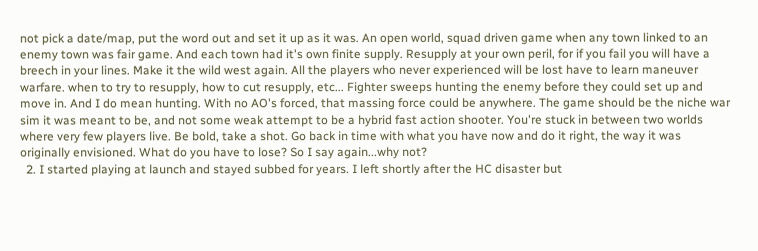not pick a date/map, put the word out and set it up as it was. An open world, squad driven game when any town linked to an enemy town was fair game. And each town had it's own finite supply. Resupply at your own peril, for if you fail you will have a breech in your lines. Make it the wild west again. All the players who never experienced will be lost have to learn maneuver warfare. when to try to resupply, how to cut resupply, etc... Fighter sweeps hunting the enemy before they could set up and move in. And I do mean hunting. With no AO's forced, that massing force could be anywhere. The game should be the niche war sim it was meant to be, and not some weak attempt to be a hybrid fast action shooter. You're stuck in between two worlds where very few players live. Be bold, take a shot. Go back in time with what you have now and do it right, the way it was originally envisioned. What do you have to lose? So I say again...why not?
  2. I started playing at launch and stayed subbed for years. I left shortly after the HC disaster but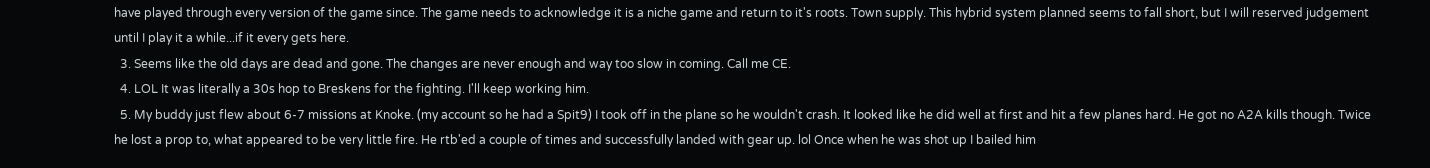have played through every version of the game since. The game needs to acknowledge it is a niche game and return to it's roots. Town supply. This hybrid system planned seems to fall short, but I will reserved judgement until I play it a while...if it every gets here.
  3. Seems like the old days are dead and gone. The changes are never enough and way too slow in coming. Call me CE.
  4. LOL It was literally a 30s hop to Breskens for the fighting. I'll keep working him.
  5. My buddy just flew about 6-7 missions at Knoke. (my account so he had a Spit9) I took off in the plane so he wouldn't crash. It looked like he did well at first and hit a few planes hard. He got no A2A kills though. Twice he lost a prop to, what appeared to be very little fire. He rtb'ed a couple of times and successfully landed with gear up. lol Once when he was shot up I bailed him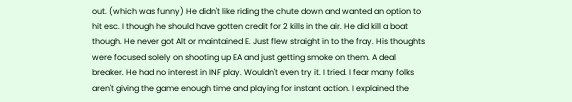out. (which was funny) He didn't like riding the chute down and wanted an option to hit esc. I though he should have gotten credit for 2 kills in the air. He did kill a boat though. He never got Alt or maintained E. Just flew straight in to the fray. His thoughts were focused solely on shooting up EA and just getting smoke on them. A deal breaker. He had no interest in INF play. Wouldn't even try it. I tried. I fear many folks aren't giving the game enough time and playing for instant action. I explained the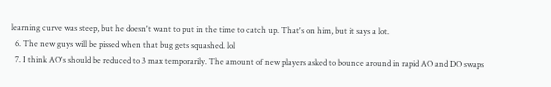learning curve was steep, but he doesn't want to put in the time to catch up. That's on him, but it says a lot.
  6. The new guys will be pissed when that bug gets squashed. lol
  7. I think AO's should be reduced to 3 max temporarily. The amount of new players asked to bounce around in rapid AO and DO swaps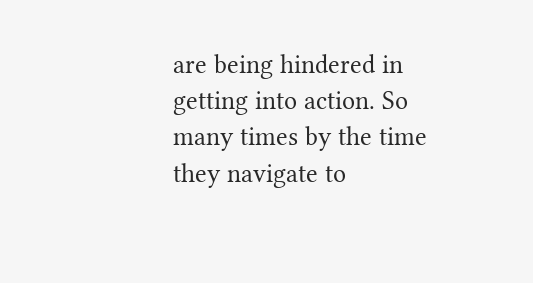are being hindered in getting into action. So many times by the time they navigate to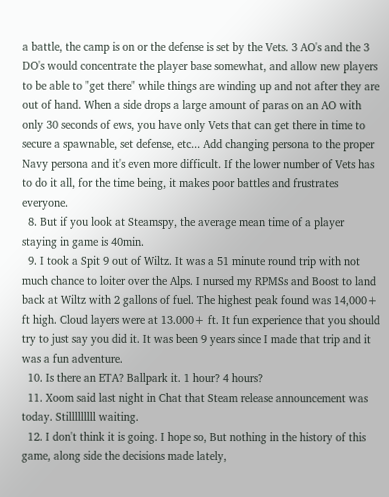a battle, the camp is on or the defense is set by the Vets. 3 AO's and the 3 DO's would concentrate the player base somewhat, and allow new players to be able to "get there" while things are winding up and not after they are out of hand. When a side drops a large amount of paras on an AO with only 30 seconds of ews, you have only Vets that can get there in time to secure a spawnable, set defense, etc... Add changing persona to the proper Navy persona and it's even more difficult. If the lower number of Vets has to do it all, for the time being, it makes poor battles and frustrates everyone.
  8. But if you look at Steamspy, the average mean time of a player staying in game is 40min.
  9. I took a Spit 9 out of Wiltz. It was a 51 minute round trip with not much chance to loiter over the Alps. I nursed my RPMSs and Boost to land back at Wiltz with 2 gallons of fuel. The highest peak found was 14,000+ ft high. Cloud layers were at 13.000+ ft. It fun experience that you should try to just say you did it. It was been 9 years since I made that trip and it was a fun adventure.
  10. Is there an ETA? Ballpark it. 1 hour? 4 hours?
  11. Xoom said last night in Chat that Steam release announcement was today. Stilllllllll waiting.
  12. I don't think it is going. I hope so, But nothing in the history of this game, along side the decisions made lately,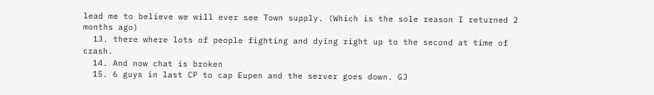lead me to believe we will ever see Town supply. (Which is the sole reason I returned 2 months ago)
  13. there where lots of people fighting and dying right up to the second at time of crash.
  14. And now chat is broken
  15. 6 guys in last CP to cap Eupen and the server goes down. GJ